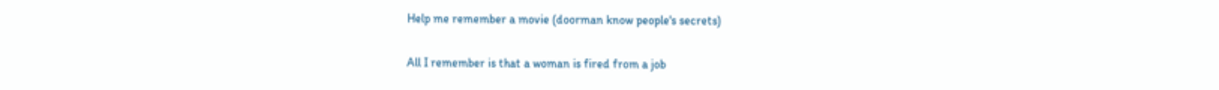Help me remember a movie (doorman know people's secrets)

All I remember is that a woman is fired from a job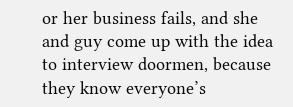or her business fails, and she and guy come up with the idea to interview doormen, because they know everyone’s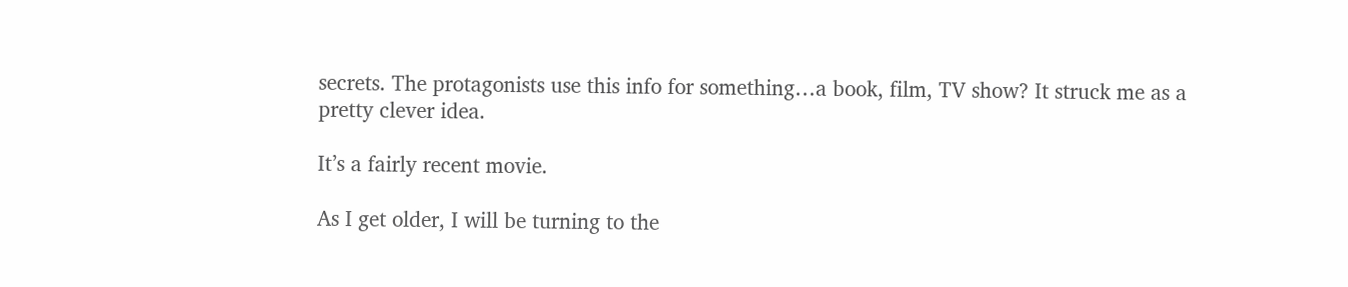secrets. The protagonists use this info for something…a book, film, TV show? It struck me as a pretty clever idea.

It’s a fairly recent movie.

As I get older, I will be turning to the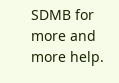SDMB for more and more help.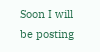Soon I will be posting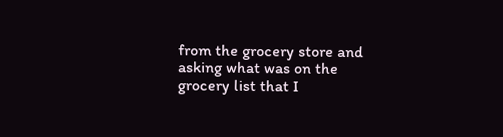from the grocery store and asking what was on the grocery list that I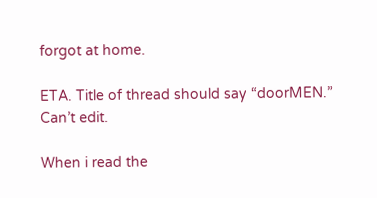forgot at home.

ETA. Title of thread should say “doorMEN.” Can’t edit.

When i read the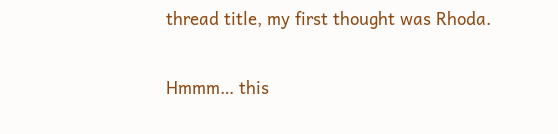thread title, my first thought was Rhoda.

Hmmm… this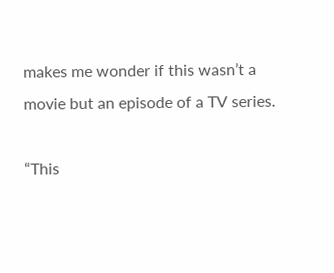makes me wonder if this wasn’t a movie but an episode of a TV series.

“This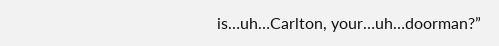is…uh…Carlton, your…uh…doorman?”